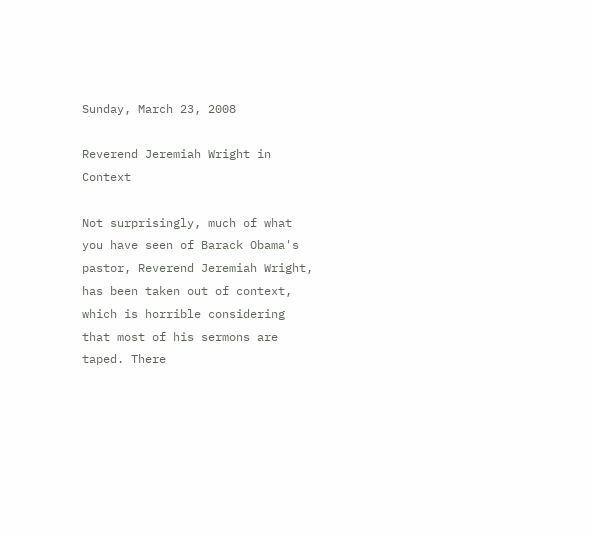Sunday, March 23, 2008

Reverend Jeremiah Wright in Context

Not surprisingly, much of what you have seen of Barack Obama's pastor, Reverend Jeremiah Wright, has been taken out of context, which is horrible considering that most of his sermons are taped. There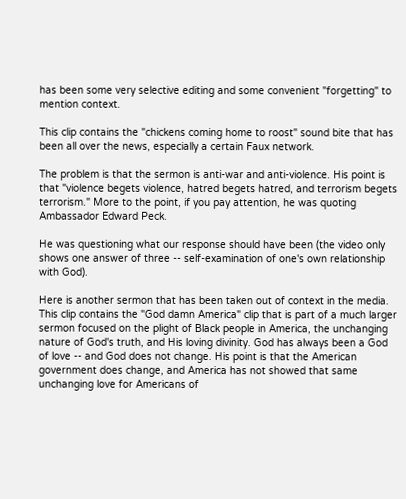has been some very selective editing and some convenient "forgetting" to mention context.

This clip contains the "chickens coming home to roost" sound bite that has been all over the news, especially a certain Faux network.

The problem is that the sermon is anti-war and anti-violence. His point is that "violence begets violence, hatred begets hatred, and terrorism begets terrorism." More to the point, if you pay attention, he was quoting Ambassador Edward Peck.

He was questioning what our response should have been (the video only shows one answer of three -- self-examination of one's own relationship with God).

Here is another sermon that has been taken out of context in the media. This clip contains the "God damn America" clip that is part of a much larger sermon focused on the plight of Black people in America, the unchanging nature of God's truth, and His loving divinity. God has always been a God of love -- and God does not change. His point is that the American government does change, and America has not showed that same unchanging love for Americans of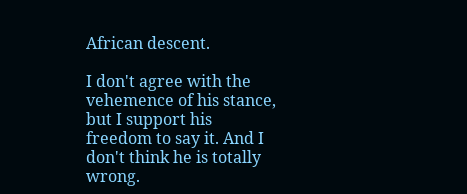African descent.

I don't agree with the vehemence of his stance, but I support his freedom to say it. And I don't think he is totally wrong.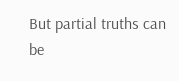But partial truths can be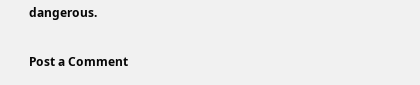dangerous.

Post a Comment